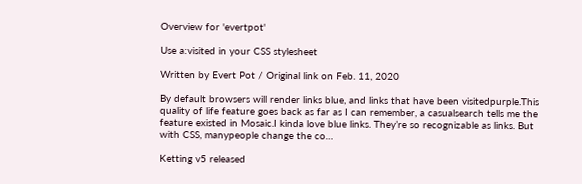Overview for 'evertpot'

Use a:visited in your CSS stylesheet

Written by Evert Pot / Original link on Feb. 11, 2020

By default browsers will render links blue, and links that have been visitedpurple.This quality of life feature goes back as far as I can remember, a casualsearch tells me the feature existed in Mosaic.I kinda love blue links. They’re so recognizable as links. But with CSS, manypeople change the co…

Ketting v5 released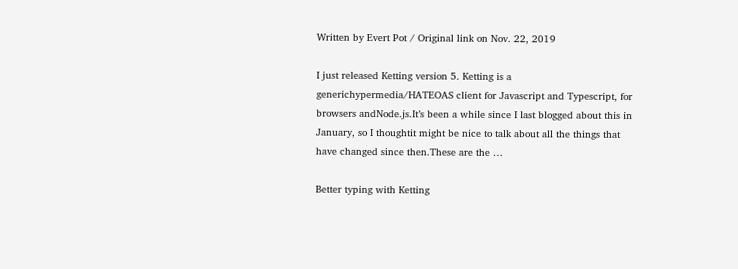Written by Evert Pot / Original link on Nov. 22, 2019

I just released Ketting version 5. Ketting is a generichypermedia/HATEOAS client for Javascript and Typescript, for browsers andNode.js.It’s been a while since I last blogged about this in January, so I thoughtit might be nice to talk about all the things that have changed since then.These are the …

Better typing with Ketting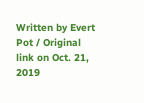Written by Evert Pot / Original link on Oct. 21, 2019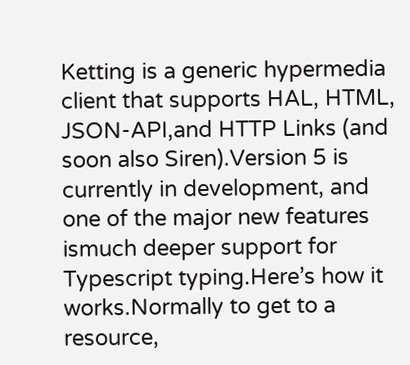Ketting is a generic hypermedia client that supports HAL, HTML, JSON-API,and HTTP Links (and soon also Siren).Version 5 is currently in development, and one of the major new features ismuch deeper support for Typescript typing.Here’s how it works.Normally to get to a resource,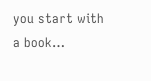you start with a book…